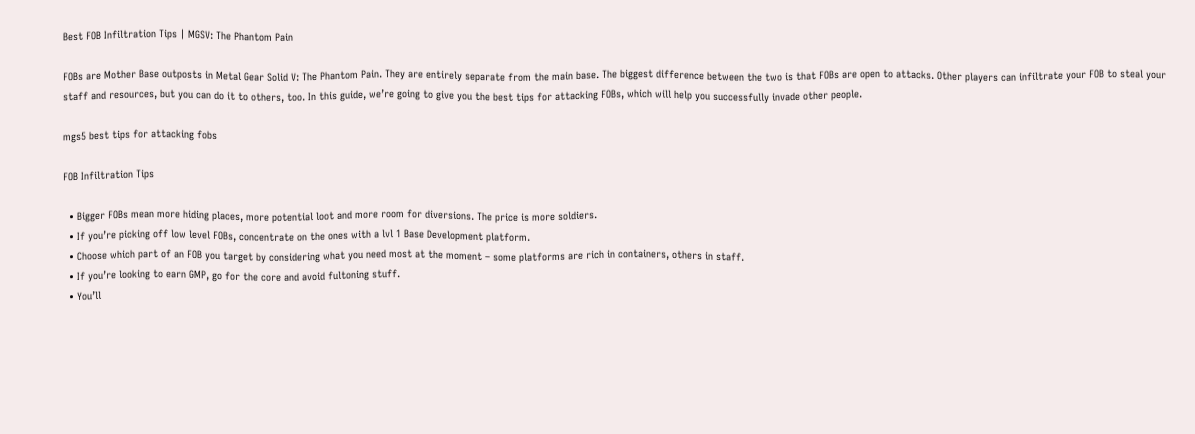Best FOB Infiltration Tips | MGSV: The Phantom Pain

FOBs are Mother Base outposts in Metal Gear Solid V: The Phantom Pain. They are entirely separate from the main base. The biggest difference between the two is that FOBs are open to attacks. Other players can infiltrate your FOB to steal your staff and resources, but you can do it to others, too. In this guide, we’re going to give you the best tips for attacking FOBs, which will help you successfully invade other people.

mgs5 best tips for attacking fobs

FOB Infiltration Tips

  • Bigger FOBs mean more hiding places, more potential loot and more room for diversions. The price is more soldiers.
  • If you’re picking off low level FOBs, concentrate on the ones with a lvl 1 Base Development platform.
  • Choose which part of an FOB you target by considering what you need most at the moment – some platforms are rich in containers, others in staff.
  • If you’re looking to earn GMP, go for the core and avoid fultoning stuff.
  • You’ll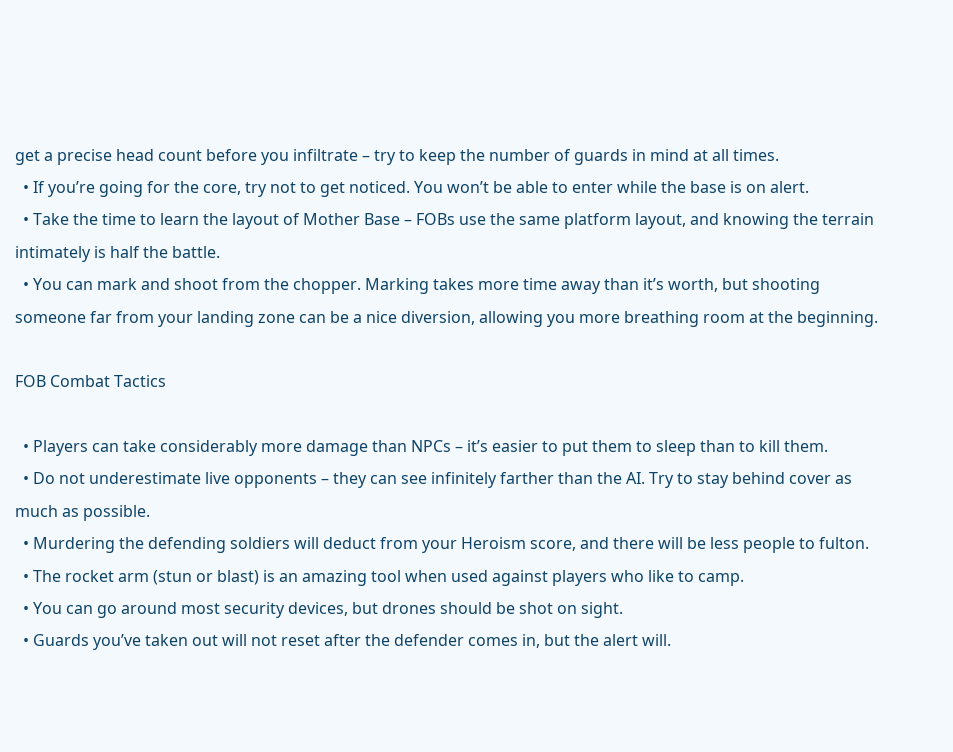get a precise head count before you infiltrate – try to keep the number of guards in mind at all times.
  • If you’re going for the core, try not to get noticed. You won’t be able to enter while the base is on alert.
  • Take the time to learn the layout of Mother Base – FOBs use the same platform layout, and knowing the terrain intimately is half the battle.
  • You can mark and shoot from the chopper. Marking takes more time away than it’s worth, but shooting someone far from your landing zone can be a nice diversion, allowing you more breathing room at the beginning.

FOB Combat Tactics

  • Players can take considerably more damage than NPCs – it’s easier to put them to sleep than to kill them.
  • Do not underestimate live opponents – they can see infinitely farther than the AI. Try to stay behind cover as much as possible.
  • Murdering the defending soldiers will deduct from your Heroism score, and there will be less people to fulton.
  • The rocket arm (stun or blast) is an amazing tool when used against players who like to camp.
  • You can go around most security devices, but drones should be shot on sight.
  • Guards you’ve taken out will not reset after the defender comes in, but the alert will.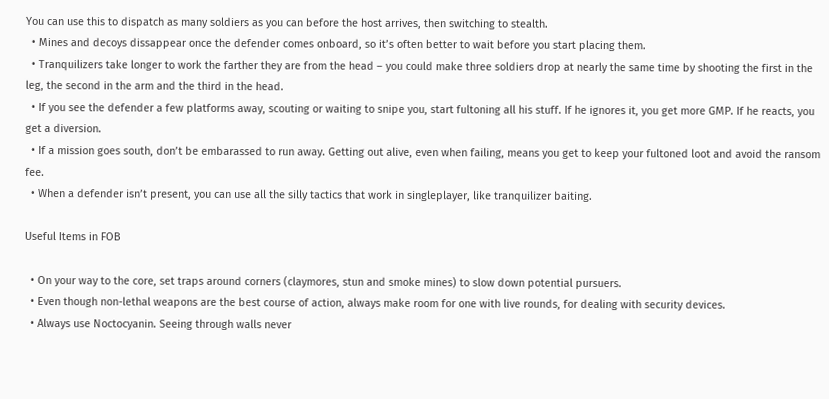You can use this to dispatch as many soldiers as you can before the host arrives, then switching to stealth.
  • Mines and decoys dissappear once the defender comes onboard, so it’s often better to wait before you start placing them.
  • Tranquilizers take longer to work the farther they are from the head – you could make three soldiers drop at nearly the same time by shooting the first in the leg, the second in the arm and the third in the head.
  • If you see the defender a few platforms away, scouting or waiting to snipe you, start fultoning all his stuff. If he ignores it, you get more GMP. If he reacts, you get a diversion.
  • If a mission goes south, don’t be embarassed to run away. Getting out alive, even when failing, means you get to keep your fultoned loot and avoid the ransom fee.
  • When a defender isn’t present, you can use all the silly tactics that work in singleplayer, like tranquilizer baiting.

Useful Items in FOB

  • On your way to the core, set traps around corners (claymores, stun and smoke mines) to slow down potential pursuers.
  • Even though non-lethal weapons are the best course of action, always make room for one with live rounds, for dealing with security devices.
  • Always use Noctocyanin. Seeing through walls never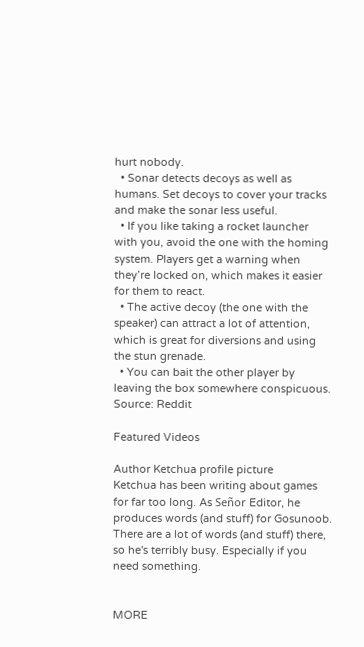hurt nobody.
  • Sonar detects decoys as well as humans. Set decoys to cover your tracks and make the sonar less useful.
  • If you like taking a rocket launcher with you, avoid the one with the homing system. Players get a warning when they’re locked on, which makes it easier for them to react.
  • The active decoy (the one with the speaker) can attract a lot of attention, which is great for diversions and using the stun grenade.
  • You can bait the other player by leaving the box somewhere conspicuous.
Source: Reddit

Featured Videos

Author Ketchua profile picture
Ketchua has been writing about games for far too long. As Señor Editor, he produces words (and stuff) for Gosunoob. There are a lot of words (and stuff) there, so he's terribly busy. Especially if you need something.


MORE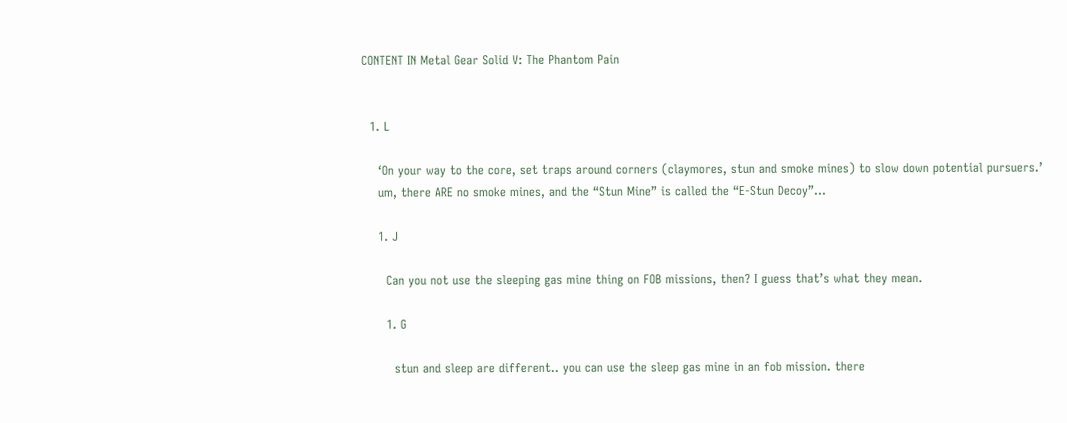CONTENT IN Metal Gear Solid V: The Phantom Pain


  1. L

    ‘On your way to the core, set traps around corners (claymores, stun and smoke mines) to slow down potential pursuers.’
    um, there ARE no smoke mines, and the “Stun Mine” is called the “E-Stun Decoy”…

    1. J

      Can you not use the sleeping gas mine thing on FOB missions, then? I guess that’s what they mean.

      1. G

        stun and sleep are different.. you can use the sleep gas mine in an fob mission. there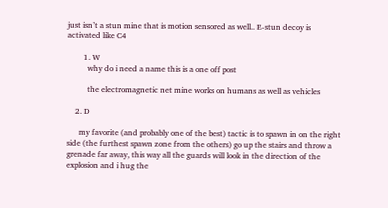just isn’t a stun mine that is motion sensored as well.. E-stun decoy is activated like C4

        1. W
          why do i need a name this is a one off post

          the electromagnetic net mine works on humans as well as vehicles

    2. D

      my favorite (and probably one of the best) tactic is to spawn in on the right side (the furthest spawn zone from the others) go up the stairs and throw a grenade far away, this way all the guards will look in the direction of the explosion and i hug the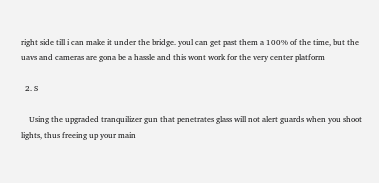right side till i can make it under the bridge. youl can get past them a 100% of the time, but the uavs and cameras are gona be a hassle and this wont work for the very center platform

  2. S

    Using the upgraded tranquilizer gun that penetrates glass will not alert guards when you shoot lights, thus freeing up your main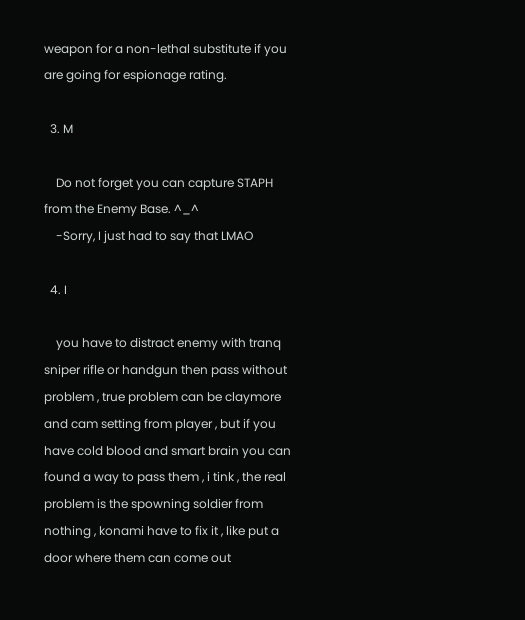weapon for a non-lethal substitute if you are going for espionage rating.

  3. M

    Do not forget you can capture STAPH from the Enemy Base. ^_^
    -Sorry, I just had to say that LMAO

  4. I

    you have to distract enemy with tranq sniper rifle or handgun then pass without problem , true problem can be claymore and cam setting from player , but if you have cold blood and smart brain you can found a way to pass them , i tink , the real problem is the spowning soldier from nothing , konami have to fix it , like put a door where them can come out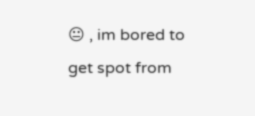😐 , im bored to get spot from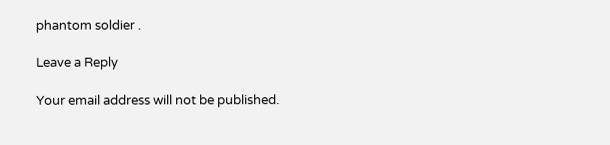phantom soldier .

Leave a Reply

Your email address will not be published.